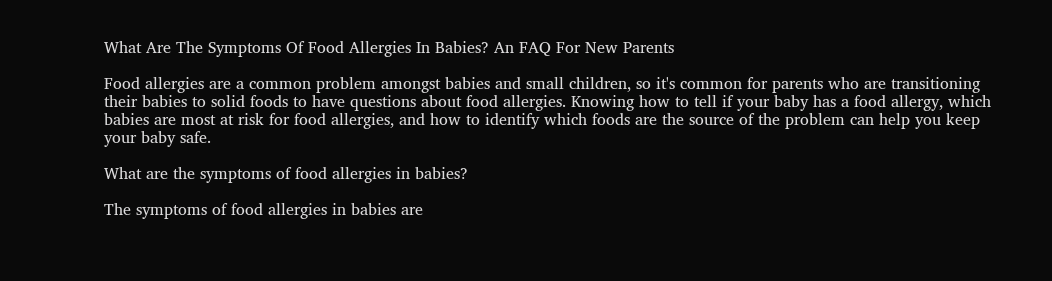What Are The Symptoms Of Food Allergies In Babies? An FAQ For New Parents

Food allergies are a common problem amongst babies and small children, so it's common for parents who are transitioning their babies to solid foods to have questions about food allergies. Knowing how to tell if your baby has a food allergy, which babies are most at risk for food allergies, and how to identify which foods are the source of the problem can help you keep your baby safe.

What are the symptoms of food allergies in babies?

The symptoms of food allergies in babies are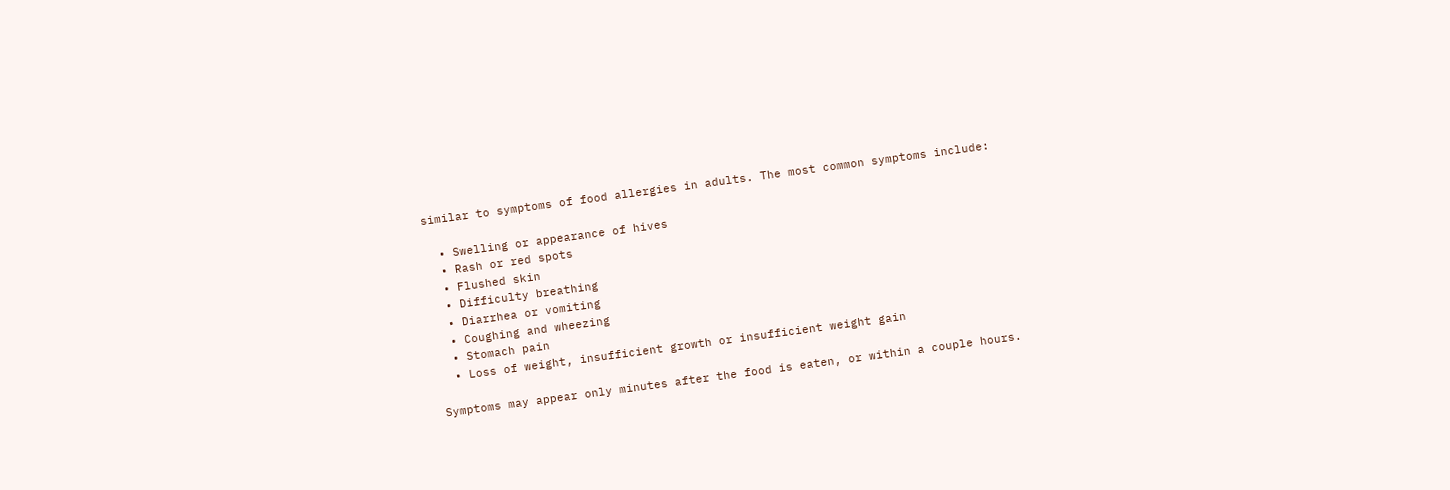similar to symptoms of food allergies in adults. The most common symptoms include:

  • Swelling or appearance of hives
  • Rash or red spots
  • Flushed skin
  • Difficulty breathing
  • Diarrhea or vomiting
  • Coughing and wheezing
  • Stomach pain
  • Loss of weight, insufficient growth or insufficient weight gain

Symptoms may appear only minutes after the food is eaten, or within a couple hours.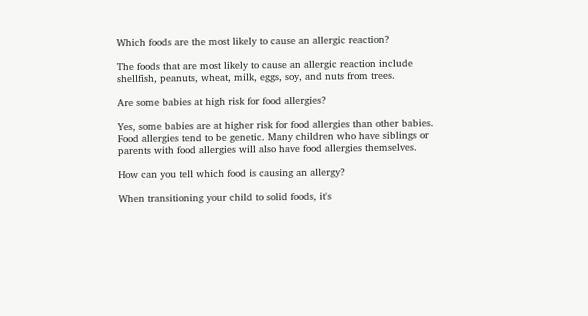Which foods are the most likely to cause an allergic reaction?

The foods that are most likely to cause an allergic reaction include shellfish, peanuts, wheat, milk, eggs, soy, and nuts from trees.

Are some babies at high risk for food allergies?

Yes, some babies are at higher risk for food allergies than other babies. Food allergies tend to be genetic. Many children who have siblings or parents with food allergies will also have food allergies themselves.

How can you tell which food is causing an allergy?

When transitioning your child to solid foods, it's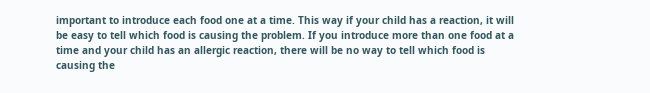important to introduce each food one at a time. This way if your child has a reaction, it will be easy to tell which food is causing the problem. If you introduce more than one food at a time and your child has an allergic reaction, there will be no way to tell which food is causing the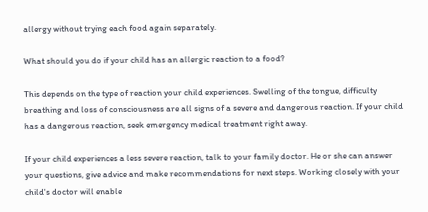allergy without trying each food again separately.

What should you do if your child has an allergic reaction to a food?

This depends on the type of reaction your child experiences. Swelling of the tongue, difficulty breathing and loss of consciousness are all signs of a severe and dangerous reaction. If your child has a dangerous reaction, seek emergency medical treatment right away.

If your child experiences a less severe reaction, talk to your family doctor. He or she can answer your questions, give advice and make recommendations for next steps. Working closely with your child's doctor will enable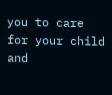you to care for your child and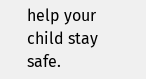help your child stay safe.